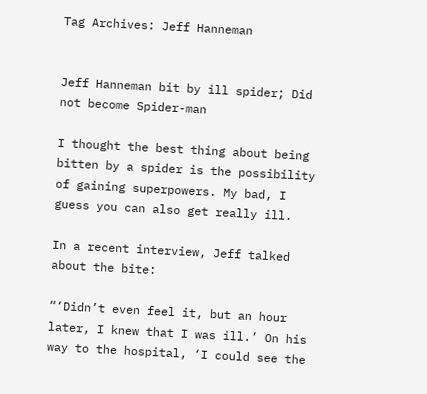Tag Archives: Jeff Hanneman


Jeff Hanneman bit by ill spider; Did not become Spider-man

I thought the best thing about being bitten by a spider is the possibility of gaining superpowers. My bad, I guess you can also get really ill.

In a recent interview, Jeff talked about the bite:

“‘Didn’t even feel it, but an hour later, I knew that I was ill.’ On his way to the hospital, ‘I could see the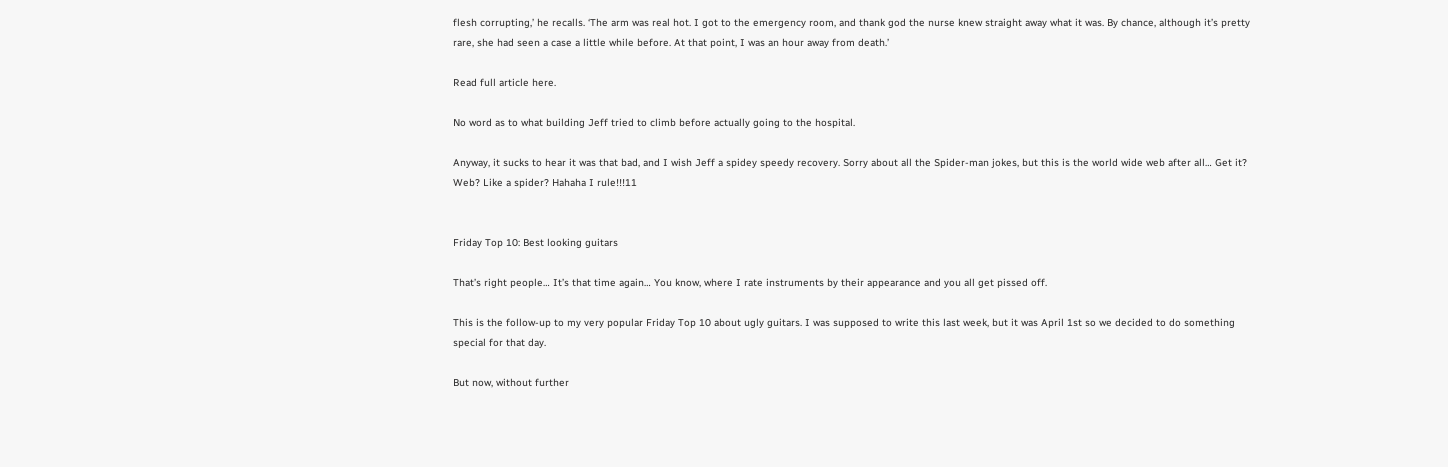flesh corrupting,’ he recalls. ‘The arm was real hot. I got to the emergency room, and thank god the nurse knew straight away what it was. By chance, although it’s pretty rare, she had seen a case a little while before. At that point, I was an hour away from death.’

Read full article here.

No word as to what building Jeff tried to climb before actually going to the hospital.

Anyway, it sucks to hear it was that bad, and I wish Jeff a spidey speedy recovery. Sorry about all the Spider-man jokes, but this is the world wide web after all… Get it? Web? Like a spider? Hahaha I rule!!!11


Friday Top 10: Best looking guitars

That’s right people… It’s that time again… You know, where I rate instruments by their appearance and you all get pissed off.

This is the follow-up to my very popular Friday Top 10 about ugly guitars. I was supposed to write this last week, but it was April 1st so we decided to do something special for that day.

But now, without further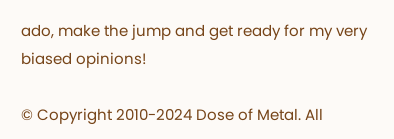ado, make the jump and get ready for my very biased opinions!

© Copyright 2010-2024 Dose of Metal. All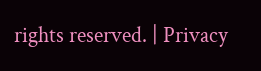rights reserved. | Privacy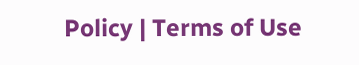Policy | Terms of Use